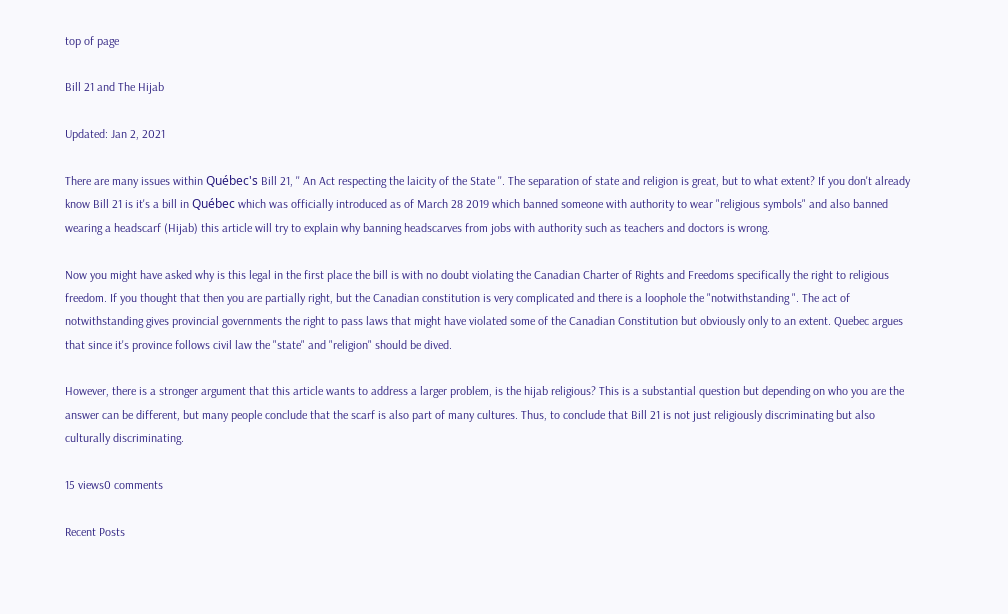top of page

Bill 21 and The Hijab

Updated: Jan 2, 2021

There are many issues within Québec's Bill 21, '' An Act respecting the laicity of the State ''. The separation of state and religion is great, but to what extent? If you don't already know Bill 21 is it's a bill in Québec which was officially introduced as of March 28 2019 which banned someone with authority to wear "religious symbols" and also banned wearing a headscarf (Hijab) this article will try to explain why banning headscarves from jobs with authority such as teachers and doctors is wrong.

Now you might have asked why is this legal in the first place the bill is with no doubt violating the Canadian Charter of Rights and Freedoms specifically the right to religious freedom. If you thought that then you are partially right, but the Canadian constitution is very complicated and there is a loophole the "notwithstanding ". The act of notwithstanding gives provincial governments the right to pass laws that might have violated some of the Canadian Constitution but obviously only to an extent. Quebec argues that since it's province follows civil law the "state" and "religion" should be dived.

However, there is a stronger argument that this article wants to address a larger problem, is the hijab religious? This is a substantial question but depending on who you are the answer can be different, but many people conclude that the scarf is also part of many cultures. Thus, to conclude that Bill 21 is not just religiously discriminating but also culturally discriminating.

15 views0 comments

Recent Posts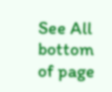See All
bottom of page